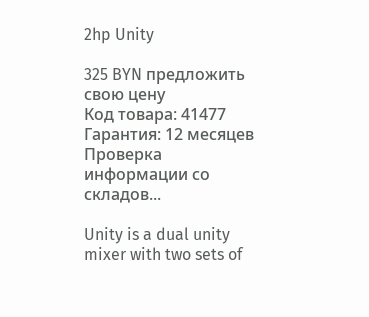2hp Unity

325 BYN предложить свою цену
Код товара: 41477
Гарантия: 12 месяцев
Проверка информации со складов...

Unity is a dual unity mixer with two sets of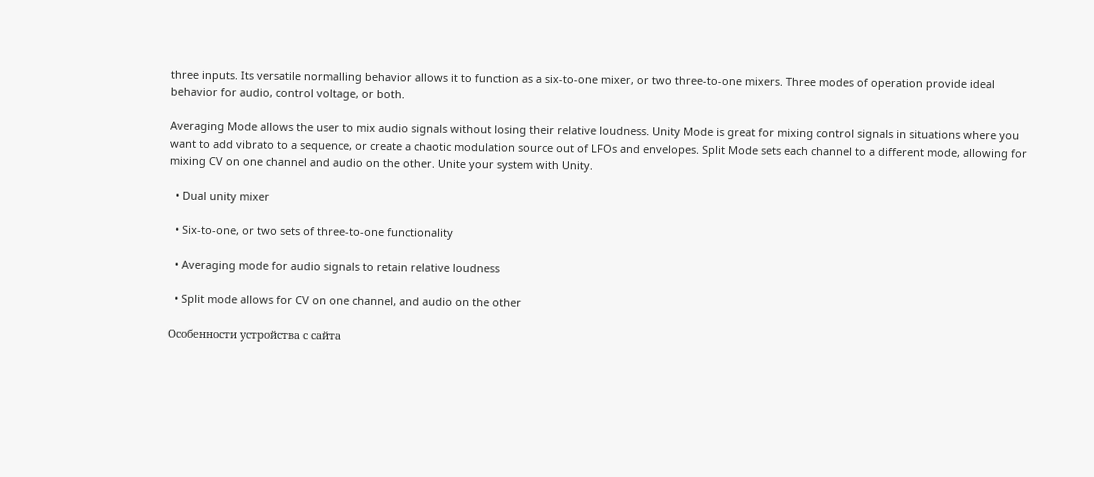three inputs. Its versatile normalling behavior allows it to function as a six-to-one mixer, or two three-to-one mixers. Three modes of operation provide ideal behavior for audio, control voltage, or both.

Averaging Mode allows the user to mix audio signals without losing their relative loudness. Unity Mode is great for mixing control signals in situations where you want to add vibrato to a sequence, or create a chaotic modulation source out of LFOs and envelopes. Split Mode sets each channel to a different mode, allowing for mixing CV on one channel and audio on the other. Unite your system with Unity.

  • Dual unity mixer

  • Six-to-one, or two sets of three-to-one functionality

  • Averaging mode for audio signals to retain relative loudness

  • Split mode allows for CV on one channel, and audio on the other

Особенности устройства с сайта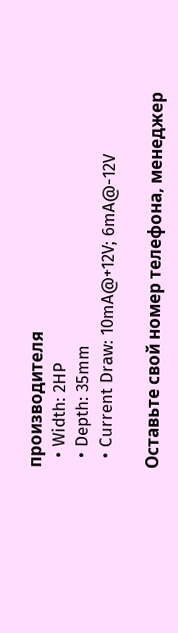производителя
  • Width: 2HP
  • Depth: 35mm
  • Current Draw: 10mA@+12V; 6mA@-12V

Оставьте свой номер телефона, менеджер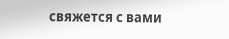свяжется с вами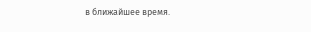в ближайшее время.